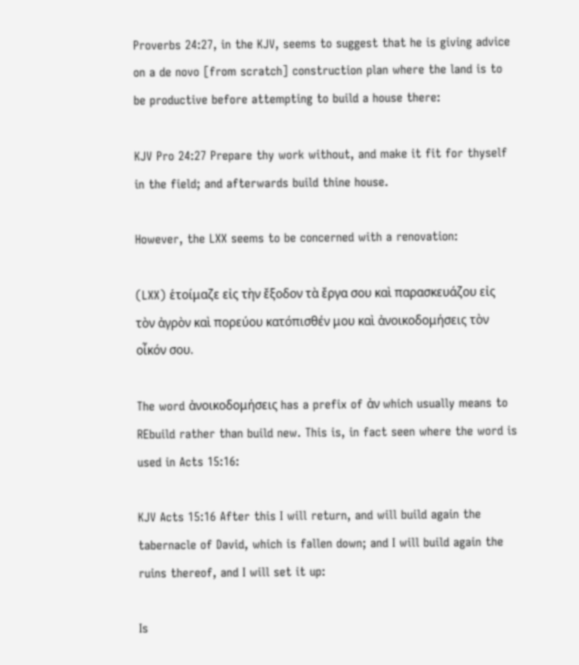Proverbs 24:27, in the KJV, seems to suggest that he is giving advice on a de novo [from scratch] construction plan where the land is to be productive before attempting to build a house there:

KJV Pro 24:27 Prepare thy work without, and make it fit for thyself in the field; and afterwards build thine house.

However, the LXX seems to be concerned with a renovation:

(LXX) ἑτοίμαζε εἰς τὴν ἔξοδον τὰ ἔργα σου καὶ παρασκευάζου εἰς τὸν ἀγρὸν καὶ πορεύου κατόπισθέν μου καὶ ἀνοικοδομήσεις τὸν οἶκόν σου.

The word ἀνοικοδομήσεις has a prefix of ἀν which usually means to REbuild rather than build new. This is, in fact seen where the word is used in Acts 15:16:

KJV Acts 15:16 After this I will return, and will build again the tabernacle of David, which is fallen down; and I will build again the ruins thereof, and I will set it up:

Is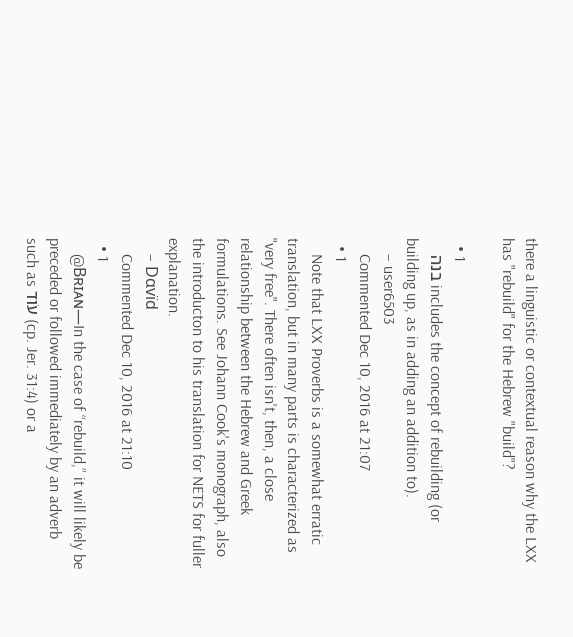there a linguistic or contextual reason why the LXX has "rebuild" for the Hebrew "build"?

  • 1
    בנה includes the concept of rebuilding (or building up, as in adding an addition to).
    – user6503
    Commented Dec 10, 2016 at 21:07
  • 1
    Note that LXX Proverbs is a somewhat erratic translation, but in many parts is characterized as "very free". There often isn't, then, a close relationship between the Hebrew and Greek formulations. See Johann Cook's monograph, also the introducton to his translation for NETS for fuller explanation.
    – Dɑvïd
    Commented Dec 10, 2016 at 21:10
  • 1
    @Bʀɪᴀɴ—In the case of “rebuild,” it will likely be preceded or followed immediately by an adverb such as עֹוד (cp. Jer. 31:4) or a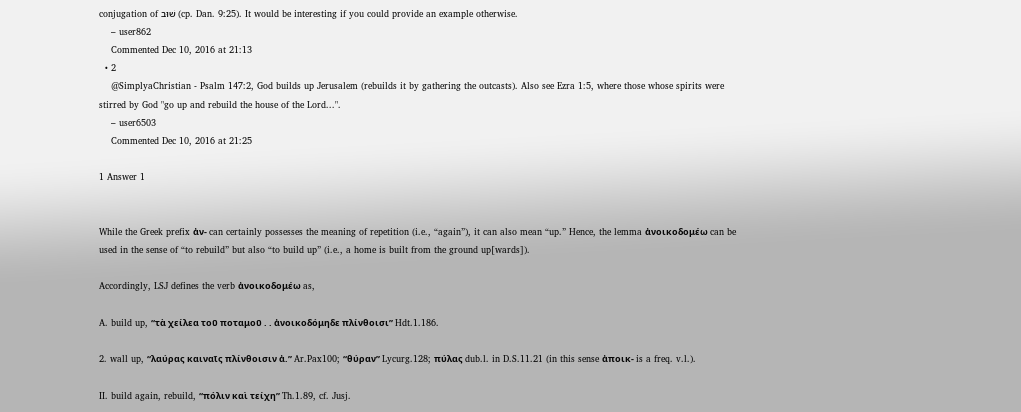conjugation of שׁוּב (cp. Dan. 9:25). It would be interesting if you could provide an example otherwise.
    – user862
    Commented Dec 10, 2016 at 21:13
  • 2
    @SimplyaChristian - Psalm 147:2, God builds up Jerusalem (rebuilds it by gathering the outcasts). Also see Ezra 1:5, where those whose spirits were stirred by God "go up and rebuild the house of the Lord...".
    – user6503
    Commented Dec 10, 2016 at 21:25

1 Answer 1


While the Greek prefix ἀν- can certainly possesses the meaning of repetition (i.e., “again”), it can also mean “up.” Hence, the lemma ἀνοικοδομέω can be used in the sense of “to rebuild” but also “to build up” (i.e., a home is built from the ground up[wards]).

Accordingly, LSJ defines the verb ἀνοικοδομέω as,

A. build up, “τὰ χείλεα τοῦ ποταμοῦ . . ἀνοικοδόμηδε πλίνθοισι” Hdt.1.186.

2. wall up, “λαύρας καιναῖς πλίνθοισιν ἀ.” Ar.Pax100; “θύραν” Lycurg.128; πύλας dub.l. in D.S.11.21 (in this sense ἀποικ- is a freq. v.l.).

II. build again, rebuild, “πόλιν καὶ τείχη” Th.1.89, cf. Jusj.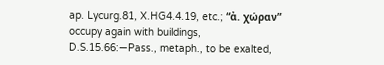ap. Lycurg.81, X.HG4.4.19, etc.; “ἀ. χώραν” occupy again with buildings, D.S.15.66:—Pass., metaph., to be exalted,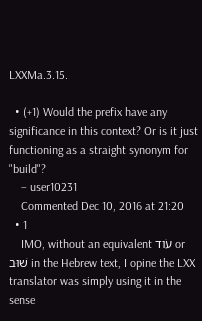LXXMa.3.15.

  • (+1) Would the prefix have any significance in this context? Or is it just functioning as a straight synonym for "build"?
    – user10231
    Commented Dec 10, 2016 at 21:20
  • 1
    IMO, without an equivalent עֹוד or שׁוּב in the Hebrew text, I opine the LXX translator was simply using it in the sense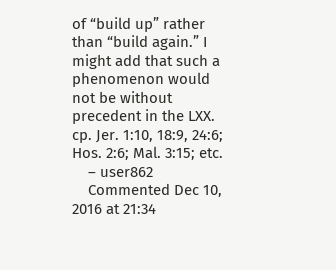of “build up” rather than “build again.” I might add that such a phenomenon would not be without precedent in the LXX. cp. Jer. 1:10, 18:9, 24:6; Hos. 2:6; Mal. 3:15; etc.
    – user862
    Commented Dec 10, 2016 at 21:34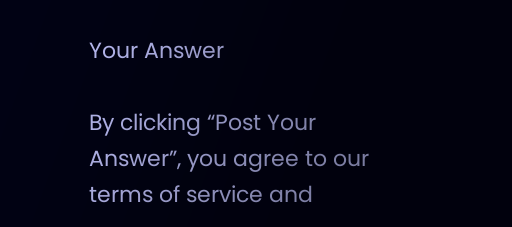Your Answer

By clicking “Post Your Answer”, you agree to our terms of service and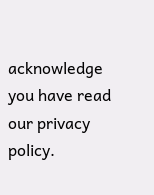acknowledge you have read our privacy policy.